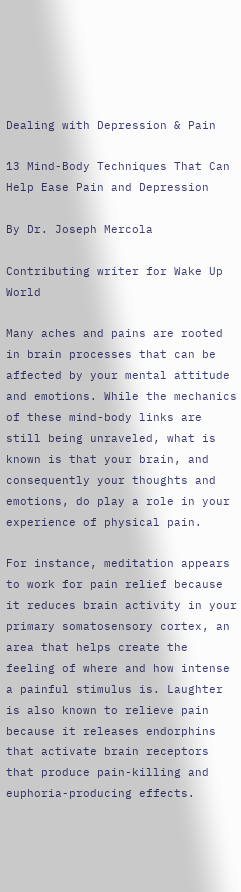Dealing with Depression & Pain

13 Mind-Body Techniques That Can Help Ease Pain and Depression

By Dr. Joseph Mercola

Contributing writer for Wake Up World

Many aches and pains are rooted in brain processes that can be affected by your mental attitude and emotions. While the mechanics of these mind-body links are still being unraveled, what is known is that your brain, and consequently your thoughts and emotions, do play a role in your experience of physical pain.

For instance, meditation appears to work for pain relief because it reduces brain activity in your primary somatosensory cortex, an area that helps create the feeling of where and how intense a painful stimulus is. Laughter is also known to relieve pain because it releases endorphins that activate brain receptors that produce pain-killing and euphoria-producing effects.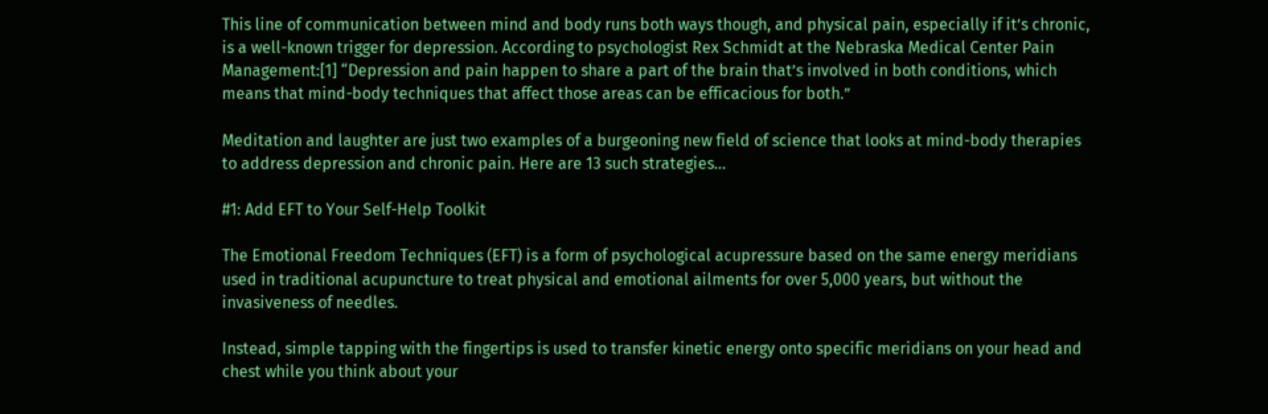This line of communication between mind and body runs both ways though, and physical pain, especially if it’s chronic, is a well-known trigger for depression. According to psychologist Rex Schmidt at the Nebraska Medical Center Pain Management:[1] “Depression and pain happen to share a part of the brain that’s involved in both conditions, which means that mind-body techniques that affect those areas can be efficacious for both.”

Meditation and laughter are just two examples of a burgeoning new field of science that looks at mind-body therapies to address depression and chronic pain. Here are 13 such strategies…

#1: Add EFT to Your Self-Help Toolkit

The Emotional Freedom Techniques (EFT) is a form of psychological acupressure based on the same energy meridians used in traditional acupuncture to treat physical and emotional ailments for over 5,000 years, but without the invasiveness of needles.

Instead, simple tapping with the fingertips is used to transfer kinetic energy onto specific meridians on your head and chest while you think about your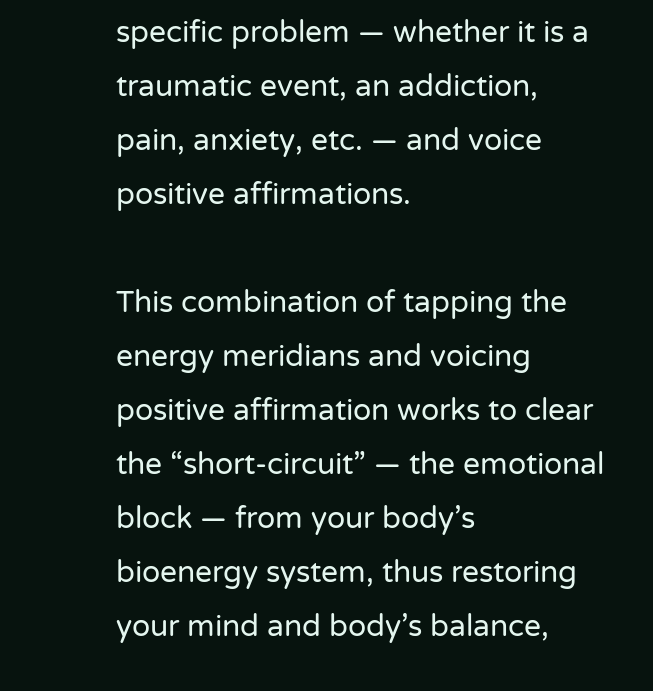specific problem — whether it is a traumatic event, an addiction, pain, anxiety, etc. — and voice positive affirmations.

This combination of tapping the energy meridians and voicing positive affirmation works to clear the “short-circuit” — the emotional block — from your body’s bioenergy system, thus restoring your mind and body’s balance,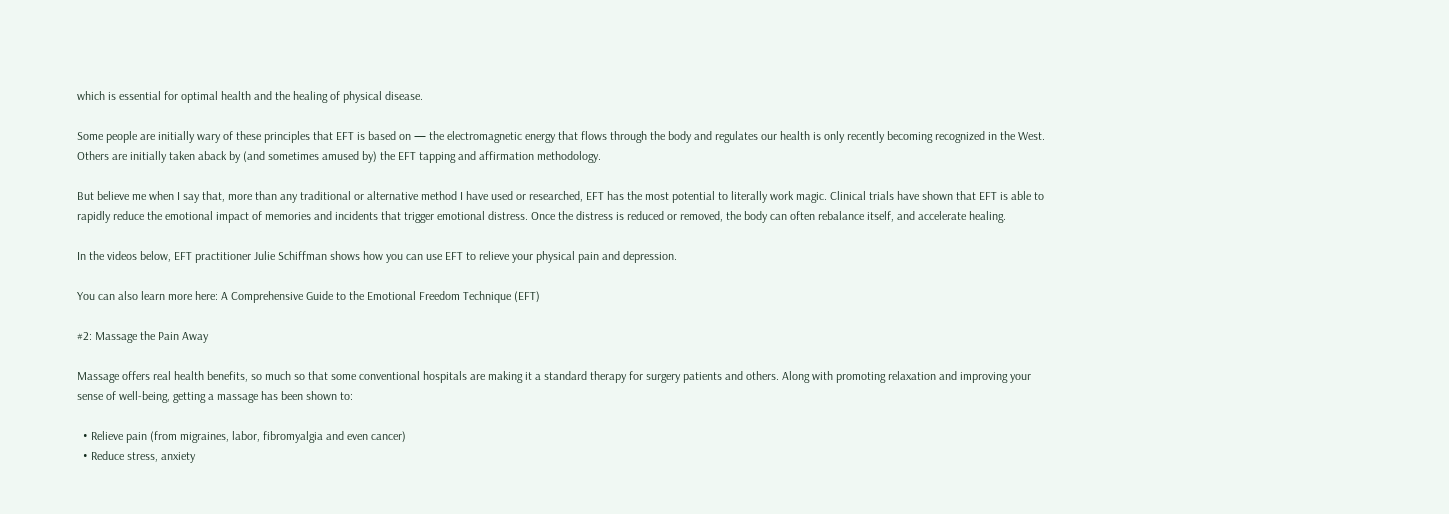which is essential for optimal health and the healing of physical disease.

Some people are initially wary of these principles that EFT is based on — the electromagnetic energy that flows through the body and regulates our health is only recently becoming recognized in the West. Others are initially taken aback by (and sometimes amused by) the EFT tapping and affirmation methodology.

But believe me when I say that, more than any traditional or alternative method I have used or researched, EFT has the most potential to literally work magic. Clinical trials have shown that EFT is able to rapidly reduce the emotional impact of memories and incidents that trigger emotional distress. Once the distress is reduced or removed, the body can often rebalance itself, and accelerate healing.

In the videos below, EFT practitioner Julie Schiffman shows how you can use EFT to relieve your physical pain and depression.

You can also learn more here: A Comprehensive Guide to the Emotional Freedom Technique (EFT)

#2: Massage the Pain Away

Massage offers real health benefits, so much so that some conventional hospitals are making it a standard therapy for surgery patients and others. Along with promoting relaxation and improving your sense of well-being, getting a massage has been shown to:

  • Relieve pain (from migraines, labor, fibromyalgia and even cancer)
  • Reduce stress, anxiety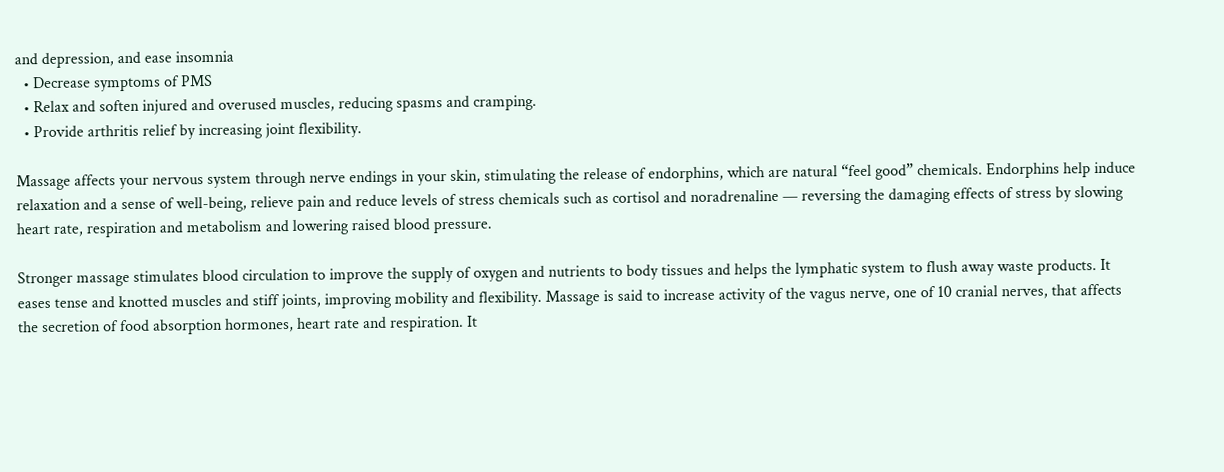and depression, and ease insomnia
  • Decrease symptoms of PMS
  • Relax and soften injured and overused muscles, reducing spasms and cramping.
  • Provide arthritis relief by increasing joint flexibility.

Massage affects your nervous system through nerve endings in your skin, stimulating the release of endorphins, which are natural “feel good” chemicals. Endorphins help induce relaxation and a sense of well-being, relieve pain and reduce levels of stress chemicals such as cortisol and noradrenaline — reversing the damaging effects of stress by slowing heart rate, respiration and metabolism and lowering raised blood pressure.

Stronger massage stimulates blood circulation to improve the supply of oxygen and nutrients to body tissues and helps the lymphatic system to flush away waste products. It eases tense and knotted muscles and stiff joints, improving mobility and flexibility. Massage is said to increase activity of the vagus nerve, one of 10 cranial nerves, that affects the secretion of food absorption hormones, heart rate and respiration. It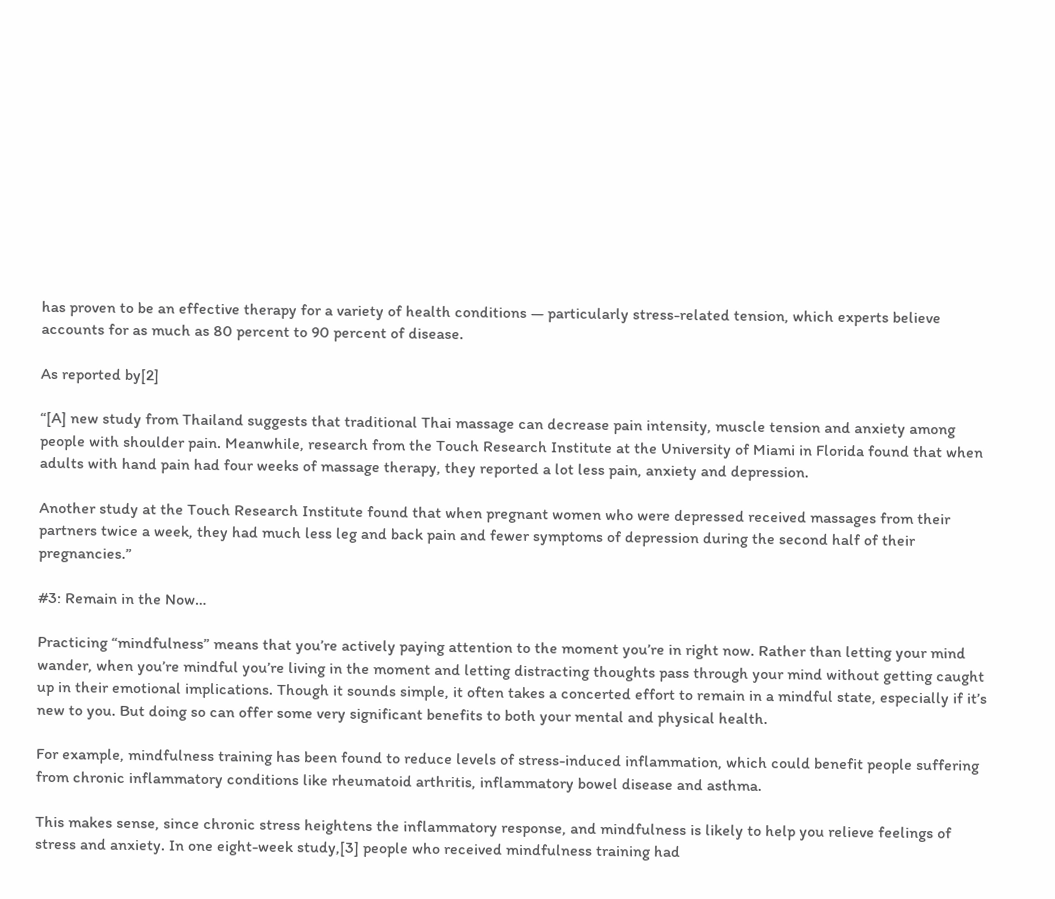has proven to be an effective therapy for a variety of health conditions — particularly stress-related tension, which experts believe accounts for as much as 80 percent to 90 percent of disease.

As reported by[2]

“[A] new study from Thailand suggests that traditional Thai massage can decrease pain intensity, muscle tension and anxiety among people with shoulder pain. Meanwhile, research from the Touch Research Institute at the University of Miami in Florida found that when adults with hand pain had four weeks of massage therapy, they reported a lot less pain, anxiety and depression.

Another study at the Touch Research Institute found that when pregnant women who were depressed received massages from their partners twice a week, they had much less leg and back pain and fewer symptoms of depression during the second half of their pregnancies.”

#3: Remain in the Now…

Practicing “mindfulness” means that you’re actively paying attention to the moment you’re in right now. Rather than letting your mind wander, when you’re mindful you’re living in the moment and letting distracting thoughts pass through your mind without getting caught up in their emotional implications. Though it sounds simple, it often takes a concerted effort to remain in a mindful state, especially if it’s new to you. But doing so can offer some very significant benefits to both your mental and physical health.

For example, mindfulness training has been found to reduce levels of stress-induced inflammation, which could benefit people suffering from chronic inflammatory conditions like rheumatoid arthritis, inflammatory bowel disease and asthma.

This makes sense, since chronic stress heightens the inflammatory response, and mindfulness is likely to help you relieve feelings of stress and anxiety. In one eight-week study,[3] people who received mindfulness training had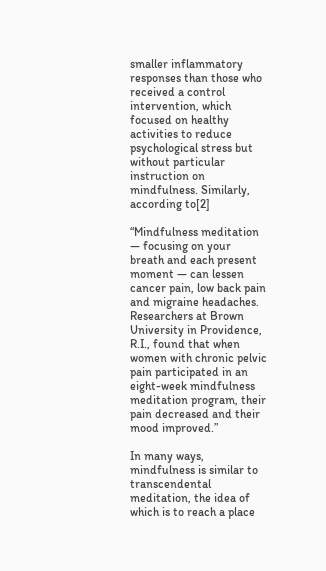smaller inflammatory responses than those who received a control intervention, which focused on healthy activities to reduce psychological stress but without particular instruction on mindfulness. Similarly, according to[2]

“Mindfulness meditation — focusing on your breath and each present moment — can lessen cancer pain, low back pain and migraine headaches. Researchers at Brown University in Providence, R.I., found that when women with chronic pelvic pain participated in an eight-week mindfulness meditation program, their pain decreased and their mood improved.”

In many ways, mindfulness is similar to transcendental meditation, the idea of which is to reach a place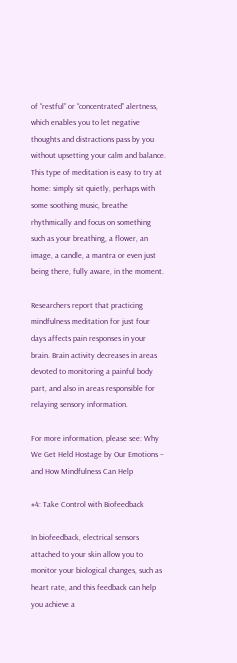of “restful” or “concentrated” alertness, which enables you to let negative thoughts and distractions pass by you without upsetting your calm and balance. This type of meditation is easy to try at home: simply sit quietly, perhaps with some soothing music, breathe rhythmically and focus on something such as your breathing, a flower, an image, a candle, a mantra or even just being there, fully aware, in the moment.

Researchers report that practicing mindfulness meditation for just four days affects pain responses in your brain. Brain activity decreases in areas devoted to monitoring a painful body part, and also in areas responsible for relaying sensory information.

For more information, please see: Why We Get Held Hostage by Our Emotions – and How Mindfulness Can Help

#4: Take Control with Biofeedback

In biofeedback, electrical sensors attached to your skin allow you to monitor your biological changes, such as heart rate, and this feedback can help you achieve a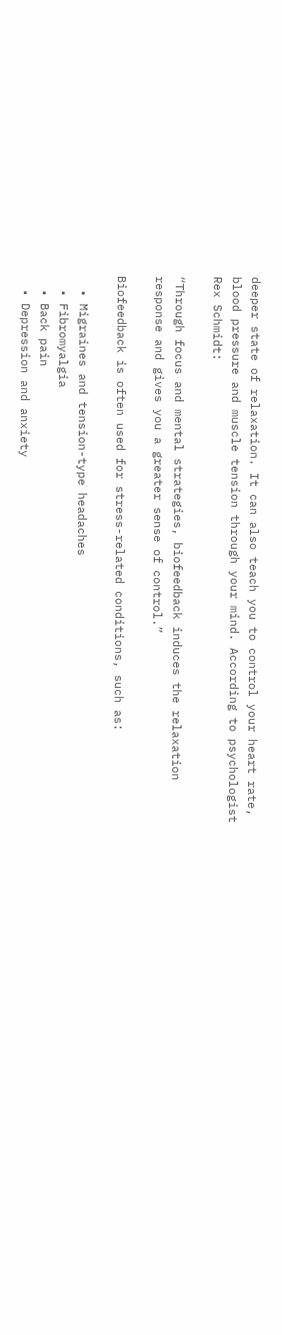deeper state of relaxation. It can also teach you to control your heart rate, blood pressure and muscle tension through your mind. According to psychologist Rex Schmidt:

“Through focus and mental strategies, biofeedback induces the relaxation response and gives you a greater sense of control.”

Biofeedback is often used for stress-related conditions, such as:

  • Migraines and tension-type headaches
  • Fibromyalgia
  • Back pain
  • Depression and anxiety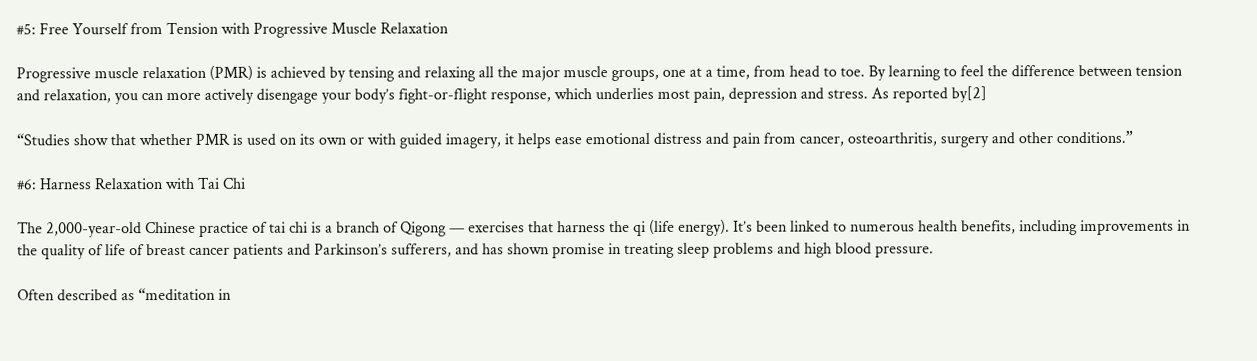#5: Free Yourself from Tension with Progressive Muscle Relaxation

Progressive muscle relaxation (PMR) is achieved by tensing and relaxing all the major muscle groups, one at a time, from head to toe. By learning to feel the difference between tension and relaxation, you can more actively disengage your body’s fight-or-flight response, which underlies most pain, depression and stress. As reported by[2]

“Studies show that whether PMR is used on its own or with guided imagery, it helps ease emotional distress and pain from cancer, osteoarthritis, surgery and other conditions.”

#6: Harness Relaxation with Tai Chi

The 2,000-year-old Chinese practice of tai chi is a branch of Qigong — exercises that harness the qi (life energy). It’s been linked to numerous health benefits, including improvements in the quality of life of breast cancer patients and Parkinson’s sufferers, and has shown promise in treating sleep problems and high blood pressure.

Often described as “meditation in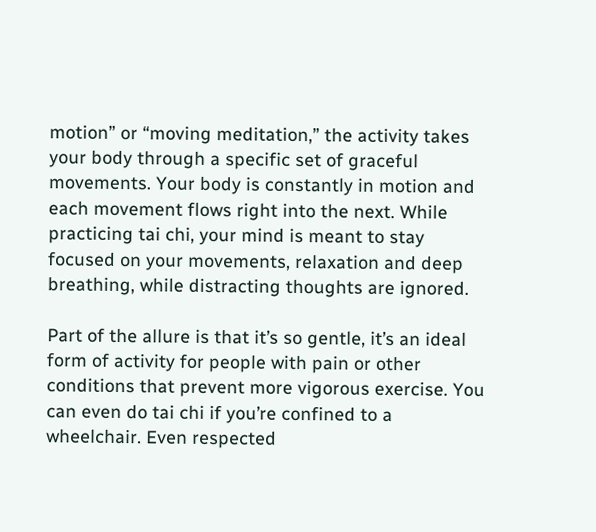motion” or “moving meditation,” the activity takes your body through a specific set of graceful movements. Your body is constantly in motion and each movement flows right into the next. While practicing tai chi, your mind is meant to stay focused on your movements, relaxation and deep breathing, while distracting thoughts are ignored.

Part of the allure is that it’s so gentle, it’s an ideal form of activity for people with pain or other conditions that prevent more vigorous exercise. You can even do tai chi if you’re confined to a wheelchair. Even respected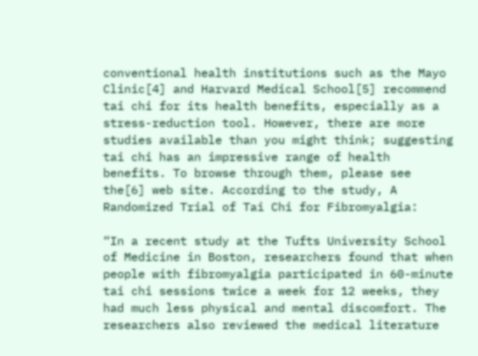conventional health institutions such as the Mayo Clinic[4] and Harvard Medical School[5] recommend tai chi for its health benefits, especially as a stress-reduction tool. However, there are more studies available than you might think; suggesting tai chi has an impressive range of health benefits. To browse through them, please see the[6] web site. According to the study, A Randomized Trial of Tai Chi for Fibromyalgia:

“In a recent study at the Tufts University School of Medicine in Boston, researchers found that when people with fibromyalgia participated in 60-minute tai chi sessions twice a week for 12 weeks, they had much less physical and mental discomfort. The researchers also reviewed the medical literature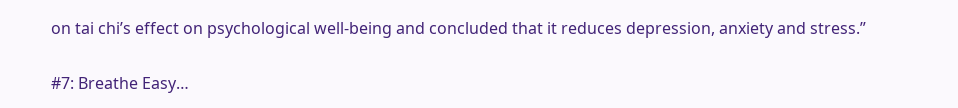on tai chi’s effect on psychological well-being and concluded that it reduces depression, anxiety and stress.”

#7: Breathe Easy…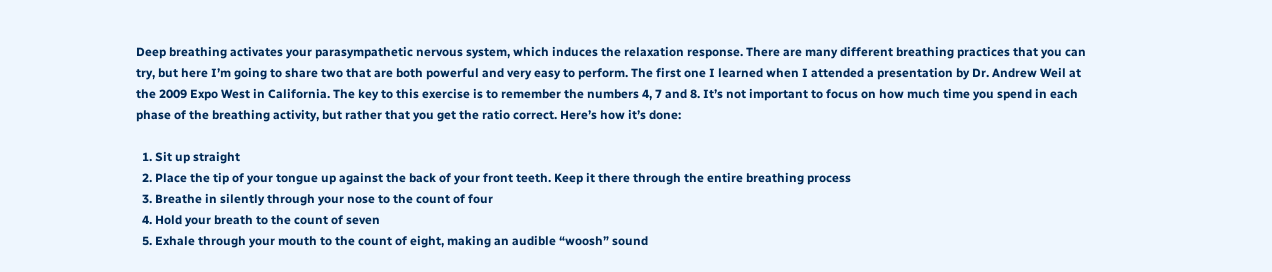Deep breathing activates your parasympathetic nervous system, which induces the relaxation response. There are many different breathing practices that you can try, but here I’m going to share two that are both powerful and very easy to perform. The first one I learned when I attended a presentation by Dr. Andrew Weil at the 2009 Expo West in California. The key to this exercise is to remember the numbers 4, 7 and 8. It’s not important to focus on how much time you spend in each phase of the breathing activity, but rather that you get the ratio correct. Here’s how it’s done:

  1. Sit up straight
  2. Place the tip of your tongue up against the back of your front teeth. Keep it there through the entire breathing process
  3. Breathe in silently through your nose to the count of four
  4. Hold your breath to the count of seven
  5. Exhale through your mouth to the count of eight, making an audible “woosh” sound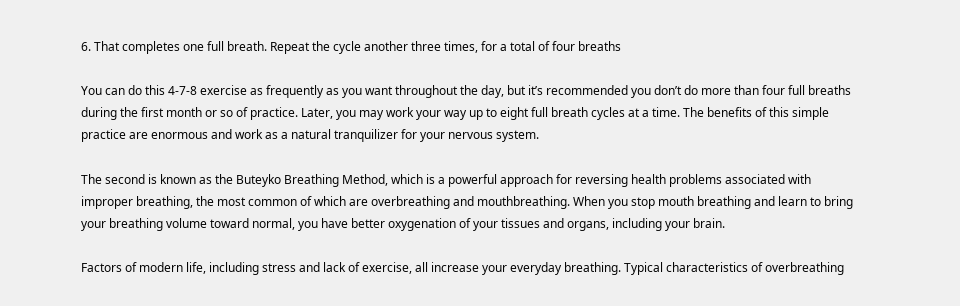6. That completes one full breath. Repeat the cycle another three times, for a total of four breaths

You can do this 4-7-8 exercise as frequently as you want throughout the day, but it’s recommended you don’t do more than four full breaths during the first month or so of practice. Later, you may work your way up to eight full breath cycles at a time. The benefits of this simple practice are enormous and work as a natural tranquilizer for your nervous system.

The second is known as the Buteyko Breathing Method, which is a powerful approach for reversing health problems associated with improper breathing, the most common of which are overbreathing and mouthbreathing. When you stop mouth breathing and learn to bring your breathing volume toward normal, you have better oxygenation of your tissues and organs, including your brain.

Factors of modern life, including stress and lack of exercise, all increase your everyday breathing. Typical characteristics of overbreathing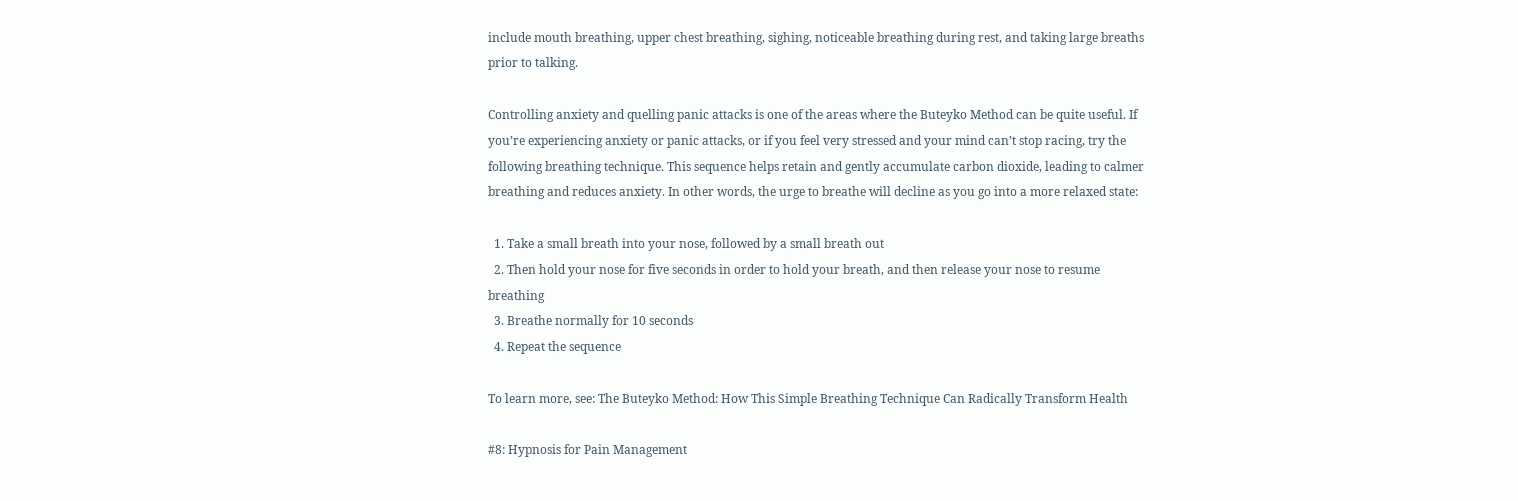include mouth breathing, upper chest breathing, sighing, noticeable breathing during rest, and taking large breaths prior to talking.

Controlling anxiety and quelling panic attacks is one of the areas where the Buteyko Method can be quite useful. If you’re experiencing anxiety or panic attacks, or if you feel very stressed and your mind can’t stop racing, try the following breathing technique. This sequence helps retain and gently accumulate carbon dioxide, leading to calmer breathing and reduces anxiety. In other words, the urge to breathe will decline as you go into a more relaxed state:

  1. Take a small breath into your nose, followed by a small breath out
  2. Then hold your nose for five seconds in order to hold your breath, and then release your nose to resume breathing
  3. Breathe normally for 10 seconds
  4. Repeat the sequence

To learn more, see: The Buteyko Method: How This Simple Breathing Technique Can Radically Transform Health

#8: Hypnosis for Pain Management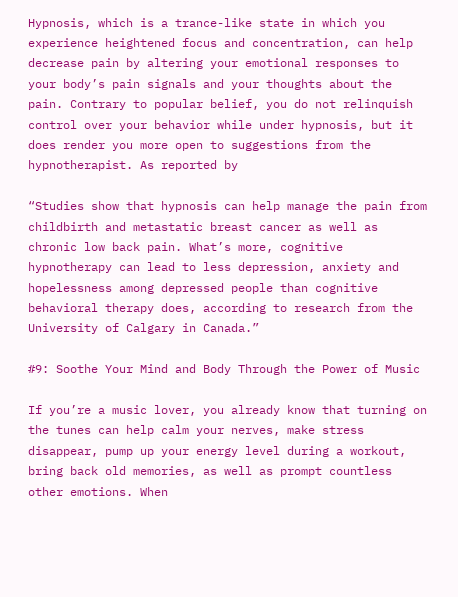Hypnosis, which is a trance-like state in which you experience heightened focus and concentration, can help decrease pain by altering your emotional responses to your body’s pain signals and your thoughts about the pain. Contrary to popular belief, you do not relinquish control over your behavior while under hypnosis, but it does render you more open to suggestions from the hypnotherapist. As reported by

“Studies show that hypnosis can help manage the pain from childbirth and metastatic breast cancer as well as chronic low back pain. What’s more, cognitive hypnotherapy can lead to less depression, anxiety and hopelessness among depressed people than cognitive behavioral therapy does, according to research from the University of Calgary in Canada.”

#9: Soothe Your Mind and Body Through the Power of Music

If you’re a music lover, you already know that turning on the tunes can help calm your nerves, make stress disappear, pump up your energy level during a workout, bring back old memories, as well as prompt countless other emotions. When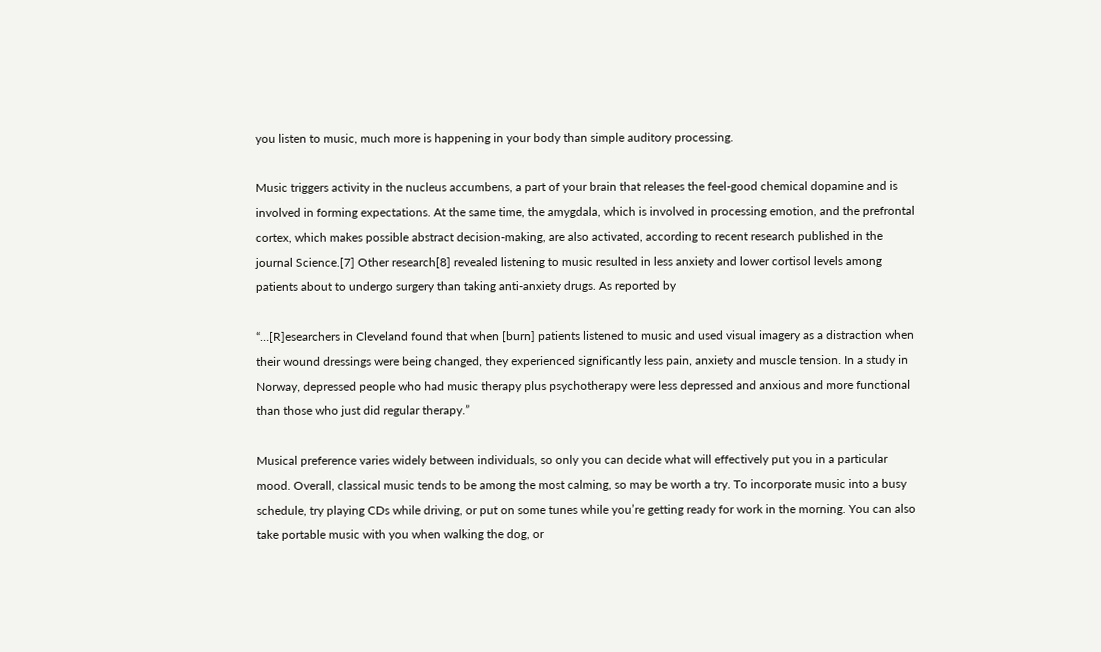you listen to music, much more is happening in your body than simple auditory processing.

Music triggers activity in the nucleus accumbens, a part of your brain that releases the feel-good chemical dopamine and is involved in forming expectations. At the same time, the amygdala, which is involved in processing emotion, and the prefrontal cortex, which makes possible abstract decision-making, are also activated, according to recent research published in the journal Science.[7] Other research[8] revealed listening to music resulted in less anxiety and lower cortisol levels among patients about to undergo surgery than taking anti-anxiety drugs. As reported by

“…[R]esearchers in Cleveland found that when [burn] patients listened to music and used visual imagery as a distraction when their wound dressings were being changed, they experienced significantly less pain, anxiety and muscle tension. In a study in Norway, depressed people who had music therapy plus psychotherapy were less depressed and anxious and more functional than those who just did regular therapy.”

Musical preference varies widely between individuals, so only you can decide what will effectively put you in a particular mood. Overall, classical music tends to be among the most calming, so may be worth a try. To incorporate music into a busy schedule, try playing CDs while driving, or put on some tunes while you’re getting ready for work in the morning. You can also take portable music with you when walking the dog, or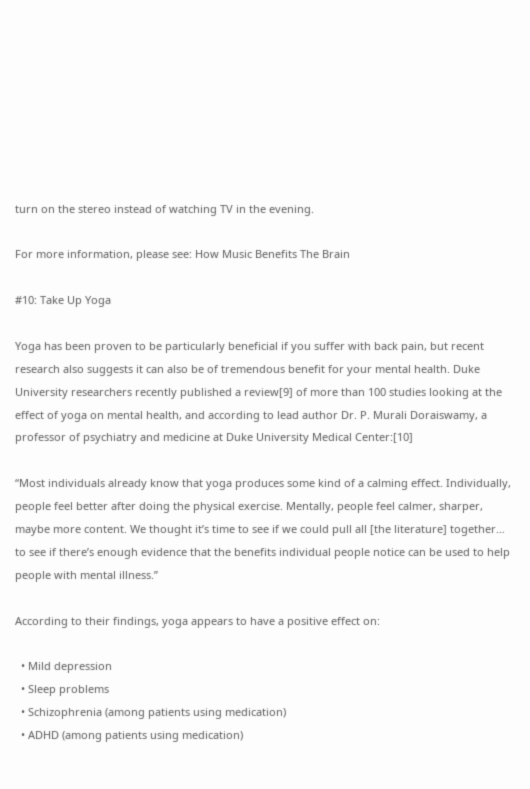turn on the stereo instead of watching TV in the evening.

For more information, please see: How Music Benefits The Brain

#10: Take Up Yoga

Yoga has been proven to be particularly beneficial if you suffer with back pain, but recent research also suggests it can also be of tremendous benefit for your mental health. Duke University researchers recently published a review[9] of more than 100 studies looking at the effect of yoga on mental health, and according to lead author Dr. P. Murali Doraiswamy, a professor of psychiatry and medicine at Duke University Medical Center:[10]

“Most individuals already know that yoga produces some kind of a calming effect. Individually, people feel better after doing the physical exercise. Mentally, people feel calmer, sharper, maybe more content. We thought it’s time to see if we could pull all [the literature] together… to see if there’s enough evidence that the benefits individual people notice can be used to help people with mental illness.”

According to their findings, yoga appears to have a positive effect on:

  • Mild depression
  • Sleep problems
  • Schizophrenia (among patients using medication)
  • ADHD (among patients using medication)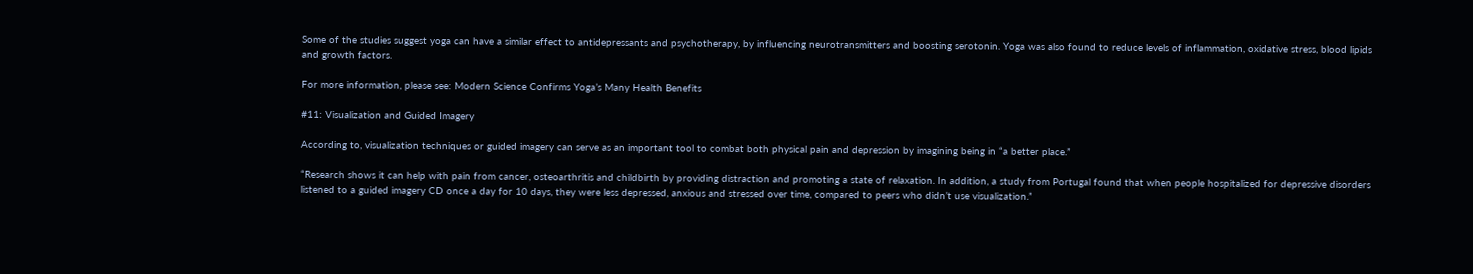Some of the studies suggest yoga can have a similar effect to antidepressants and psychotherapy, by influencing neurotransmitters and boosting serotonin. Yoga was also found to reduce levels of inflammation, oxidative stress, blood lipids and growth factors.

For more information, please see: Modern Science Confirms Yoga’s Many Health Benefits

#11: Visualization and Guided Imagery

According to, visualization techniques or guided imagery can serve as an important tool to combat both physical pain and depression by imagining being in “a better place.”

“Research shows it can help with pain from cancer, osteoarthritis and childbirth by providing distraction and promoting a state of relaxation. In addition, a study from Portugal found that when people hospitalized for depressive disorders listened to a guided imagery CD once a day for 10 days, they were less depressed, anxious and stressed over time, compared to peers who didn’t use visualization.”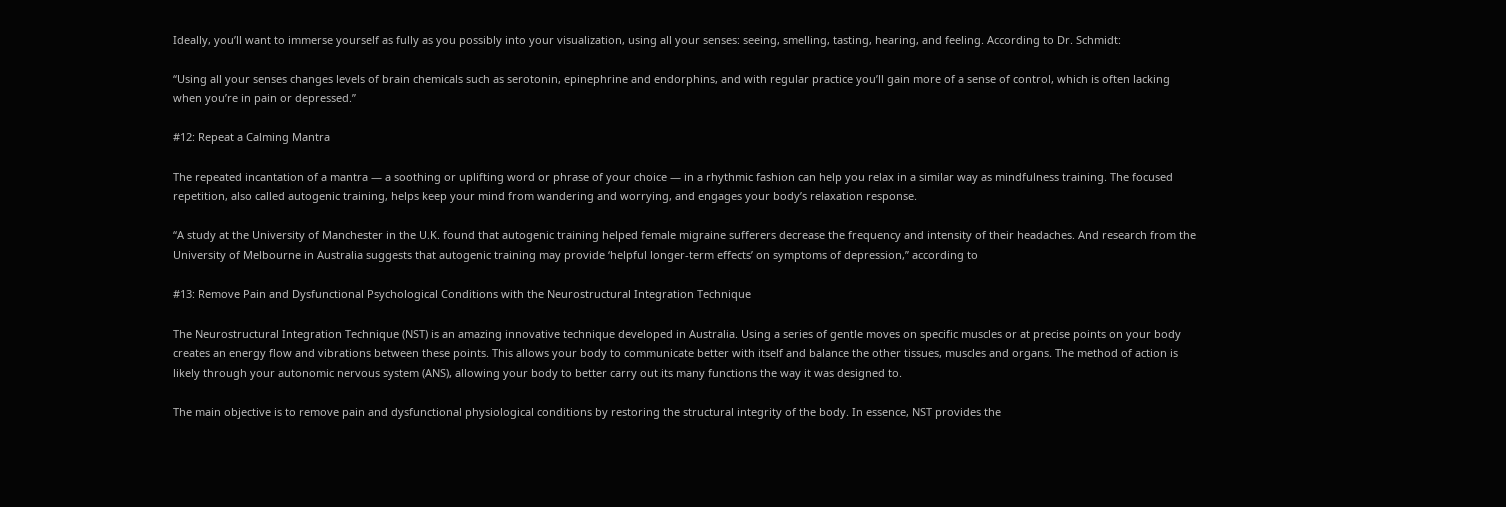Ideally, you’ll want to immerse yourself as fully as you possibly into your visualization, using all your senses: seeing, smelling, tasting, hearing, and feeling. According to Dr. Schmidt:

“Using all your senses changes levels of brain chemicals such as serotonin, epinephrine and endorphins, and with regular practice you’ll gain more of a sense of control, which is often lacking when you’re in pain or depressed.”

#12: Repeat a Calming Mantra

The repeated incantation of a mantra — a soothing or uplifting word or phrase of your choice — in a rhythmic fashion can help you relax in a similar way as mindfulness training. The focused repetition, also called autogenic training, helps keep your mind from wandering and worrying, and engages your body’s relaxation response.

“A study at the University of Manchester in the U.K. found that autogenic training helped female migraine sufferers decrease the frequency and intensity of their headaches. And research from the University of Melbourne in Australia suggests that autogenic training may provide ‘helpful longer-term effects’ on symptoms of depression,” according to

#13: Remove Pain and Dysfunctional Psychological Conditions with the Neurostructural Integration Technique

The Neurostructural Integration Technique (NST) is an amazing innovative technique developed in Australia. Using a series of gentle moves on specific muscles or at precise points on your body creates an energy flow and vibrations between these points. This allows your body to communicate better with itself and balance the other tissues, muscles and organs. The method of action is likely through your autonomic nervous system (ANS), allowing your body to better carry out its many functions the way it was designed to.

The main objective is to remove pain and dysfunctional physiological conditions by restoring the structural integrity of the body. In essence, NST provides the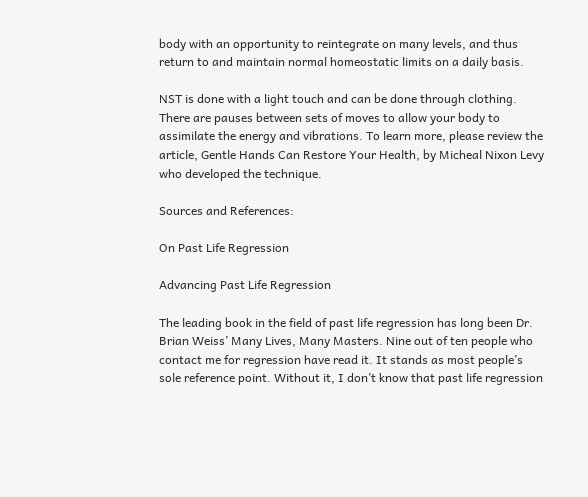body with an opportunity to reintegrate on many levels, and thus return to and maintain normal homeostatic limits on a daily basis.

NST is done with a light touch and can be done through clothing. There are pauses between sets of moves to allow your body to assimilate the energy and vibrations. To learn more, please review the article, Gentle Hands Can Restore Your Health, by Micheal Nixon Levy who developed the technique.

Sources and References:

On Past Life Regression

Advancing Past Life Regression

The leading book in the field of past life regression has long been Dr. Brian Weiss’ Many Lives, Many Masters. Nine out of ten people who contact me for regression have read it. It stands as most people’s sole reference point. Without it, I don’t know that past life regression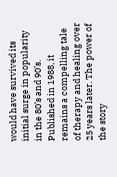would have survived its initial surge in popularity in the 80’s and 90’s. Published in 1988, it remains a compelling tale of therapy and healing over 25 years later. The power of the story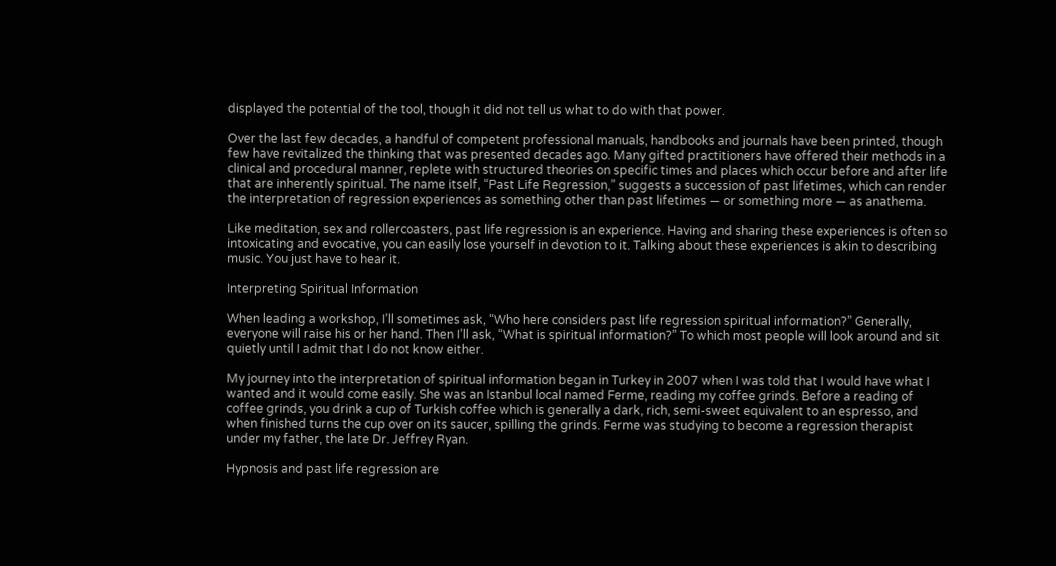displayed the potential of the tool, though it did not tell us what to do with that power.

Over the last few decades, a handful of competent professional manuals, handbooks and journals have been printed, though few have revitalized the thinking that was presented decades ago. Many gifted practitioners have offered their methods in a clinical and procedural manner, replete with structured theories on specific times and places which occur before and after life that are inherently spiritual. The name itself, “Past Life Regression,” suggests a succession of past lifetimes, which can render the interpretation of regression experiences as something other than past lifetimes — or something more — as anathema.

Like meditation, sex and rollercoasters, past life regression is an experience. Having and sharing these experiences is often so intoxicating and evocative, you can easily lose yourself in devotion to it. Talking about these experiences is akin to describing music. You just have to hear it.

Interpreting Spiritual Information

When leading a workshop, I’ll sometimes ask, “Who here considers past life regression spiritual information?” Generally, everyone will raise his or her hand. Then I’ll ask, “What is spiritual information?” To which most people will look around and sit quietly until I admit that I do not know either.

My journey into the interpretation of spiritual information began in Turkey in 2007 when I was told that I would have what I wanted and it would come easily. She was an Istanbul local named Ferme, reading my coffee grinds. Before a reading of coffee grinds, you drink a cup of Turkish coffee which is generally a dark, rich, semi-sweet equivalent to an espresso, and when finished turns the cup over on its saucer, spilling the grinds. Ferme was studying to become a regression therapist under my father, the late Dr. Jeffrey Ryan.

Hypnosis and past life regression are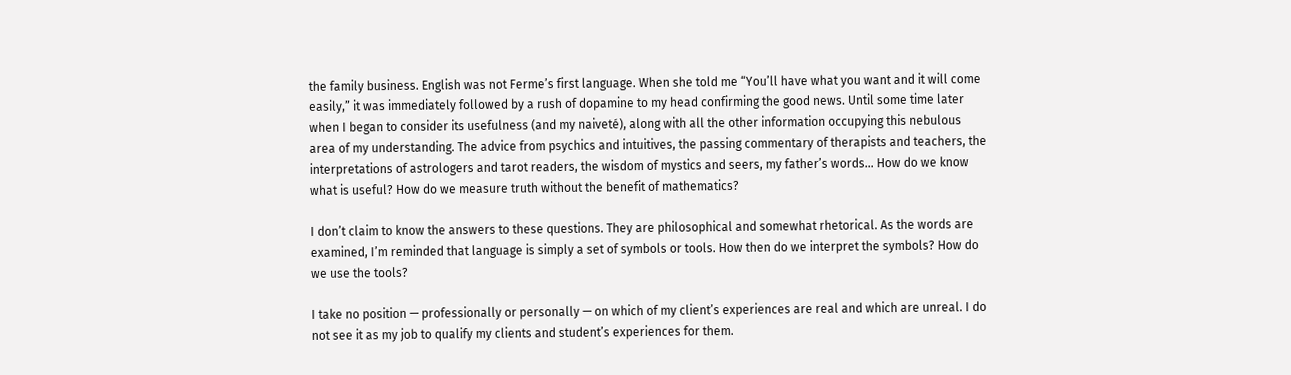the family business. English was not Ferme’s first language. When she told me “You’ll have what you want and it will come easily,” it was immediately followed by a rush of dopamine to my head confirming the good news. Until some time later when I began to consider its usefulness (and my naiveté), along with all the other information occupying this nebulous area of my understanding. The advice from psychics and intuitives, the passing commentary of therapists and teachers, the interpretations of astrologers and tarot readers, the wisdom of mystics and seers, my father’s words… How do we know what is useful? How do we measure truth without the benefit of mathematics?

I don’t claim to know the answers to these questions. They are philosophical and somewhat rhetorical. As the words are examined, I’m reminded that language is simply a set of symbols or tools. How then do we interpret the symbols? How do we use the tools?

I take no position — professionally or personally — on which of my client’s experiences are real and which are unreal. I do not see it as my job to qualify my clients and student’s experiences for them.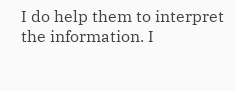I do help them to interpret the information. I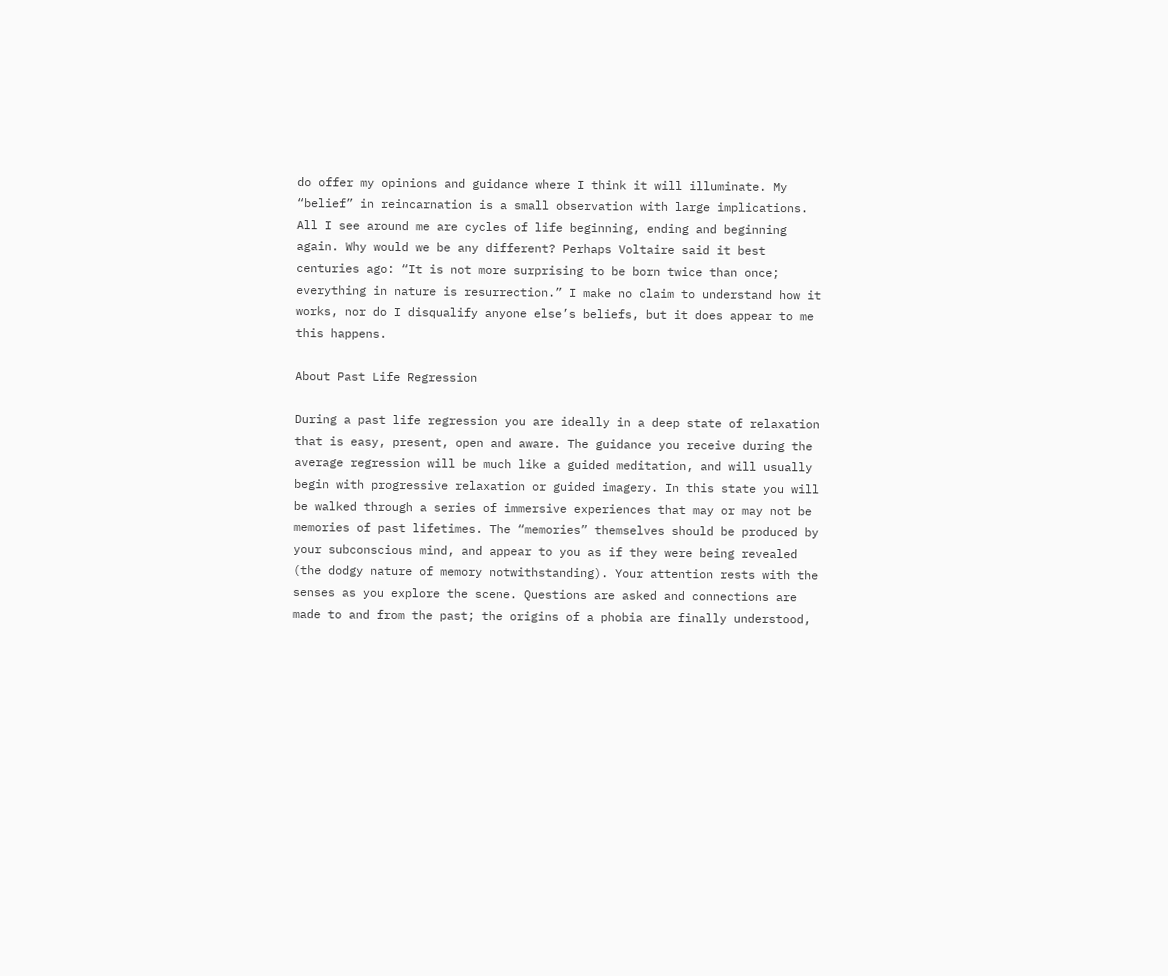do offer my opinions and guidance where I think it will illuminate. My “belief” in reincarnation is a small observation with large implications. All I see around me are cycles of life beginning, ending and beginning again. Why would we be any different? Perhaps Voltaire said it best centuries ago: “It is not more surprising to be born twice than once; everything in nature is resurrection.” I make no claim to understand how it works, nor do I disqualify anyone else’s beliefs, but it does appear to me this happens.

About Past Life Regression

During a past life regression you are ideally in a deep state of relaxation that is easy, present, open and aware. The guidance you receive during the average regression will be much like a guided meditation, and will usually begin with progressive relaxation or guided imagery. In this state you will be walked through a series of immersive experiences that may or may not be memories of past lifetimes. The “memories” themselves should be produced by your subconscious mind, and appear to you as if they were being revealed (the dodgy nature of memory notwithstanding). Your attention rests with the senses as you explore the scene. Questions are asked and connections are made to and from the past; the origins of a phobia are finally understood,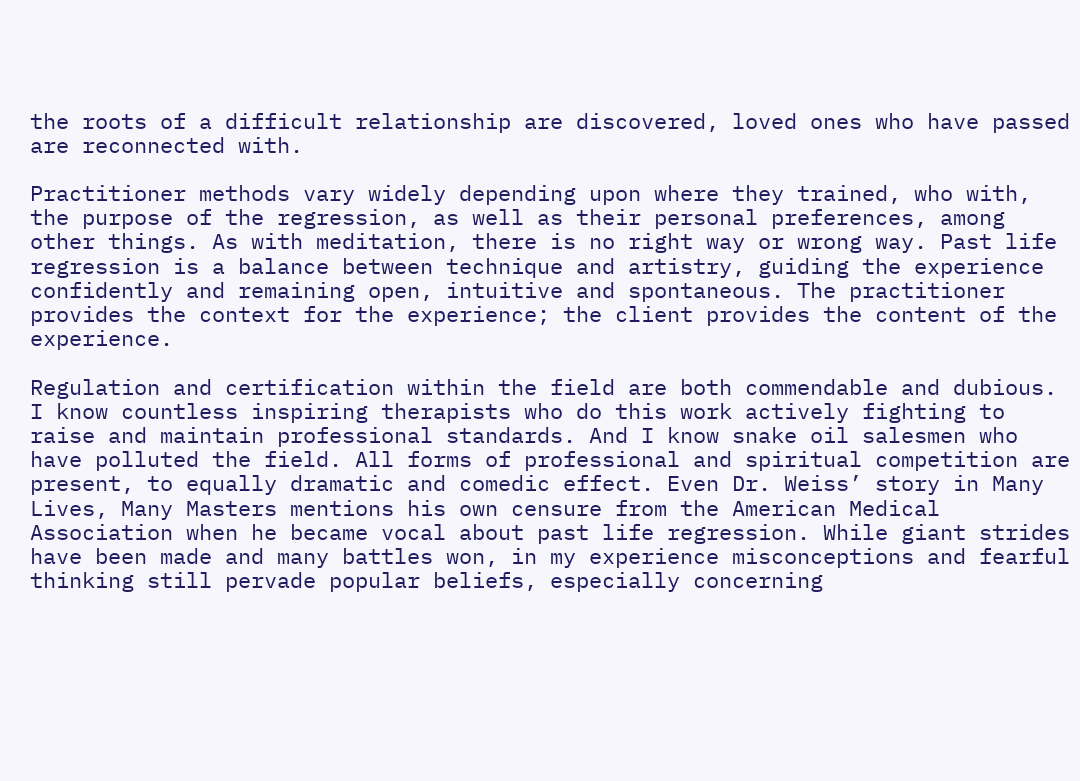the roots of a difficult relationship are discovered, loved ones who have passed are reconnected with.

Practitioner methods vary widely depending upon where they trained, who with, the purpose of the regression, as well as their personal preferences, among other things. As with meditation, there is no right way or wrong way. Past life regression is a balance between technique and artistry, guiding the experience confidently and remaining open, intuitive and spontaneous. The practitioner provides the context for the experience; the client provides the content of the experience.

Regulation and certification within the field are both commendable and dubious. I know countless inspiring therapists who do this work actively fighting to raise and maintain professional standards. And I know snake oil salesmen who have polluted the field. All forms of professional and spiritual competition are present, to equally dramatic and comedic effect. Even Dr. Weiss’ story in Many Lives, Many Masters mentions his own censure from the American Medical Association when he became vocal about past life regression. While giant strides have been made and many battles won, in my experience misconceptions and fearful thinking still pervade popular beliefs, especially concerning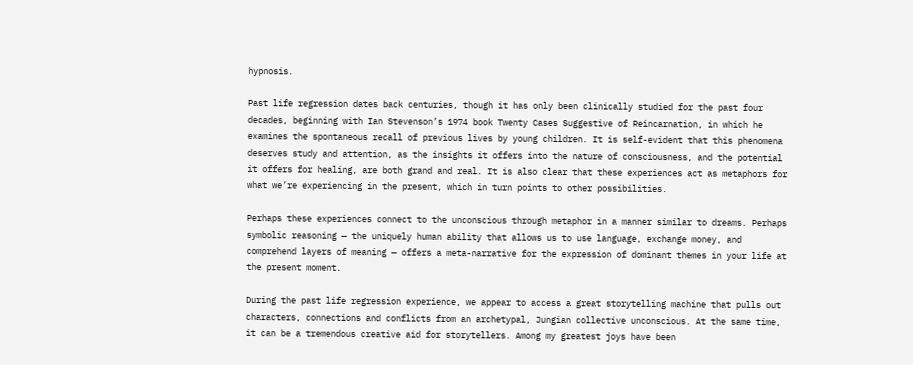hypnosis.

Past life regression dates back centuries, though it has only been clinically studied for the past four decades, beginning with Ian Stevenson’s 1974 book Twenty Cases Suggestive of Reincarnation, in which he examines the spontaneous recall of previous lives by young children. It is self-evident that this phenomena deserves study and attention, as the insights it offers into the nature of consciousness, and the potential it offers for healing, are both grand and real. It is also clear that these experiences act as metaphors for what we’re experiencing in the present, which in turn points to other possibilities.

Perhaps these experiences connect to the unconscious through metaphor in a manner similar to dreams. Perhaps symbolic reasoning — the uniquely human ability that allows us to use language, exchange money, and comprehend layers of meaning — offers a meta-narrative for the expression of dominant themes in your life at the present moment.

During the past life regression experience, we appear to access a great storytelling machine that pulls out characters, connections and conflicts from an archetypal, Jungian collective unconscious. At the same time, it can be a tremendous creative aid for storytellers. Among my greatest joys have been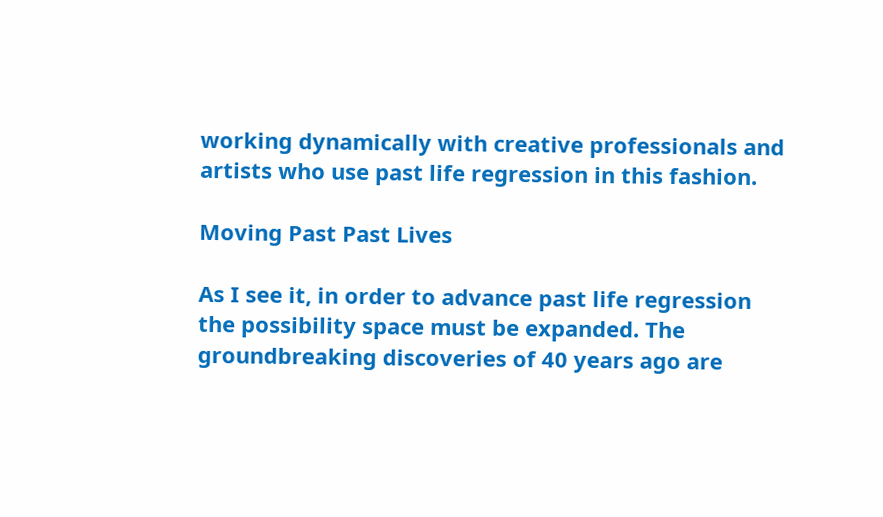working dynamically with creative professionals and artists who use past life regression in this fashion.

Moving Past Past Lives

As I see it, in order to advance past life regression the possibility space must be expanded. The groundbreaking discoveries of 40 years ago are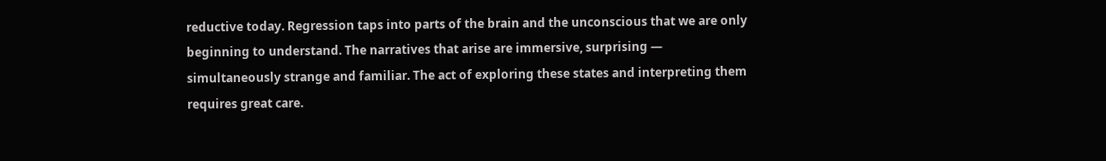reductive today. Regression taps into parts of the brain and the unconscious that we are only beginning to understand. The narratives that arise are immersive, surprising — simultaneously strange and familiar. The act of exploring these states and interpreting them requires great care.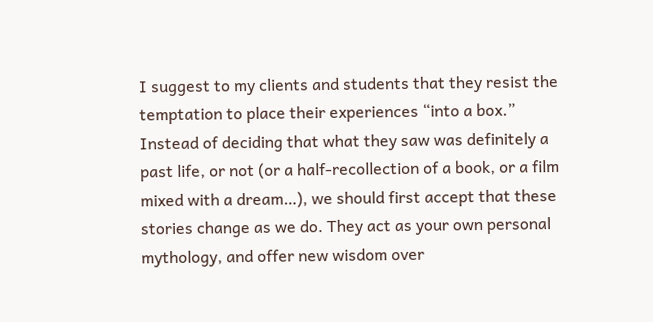I suggest to my clients and students that they resist the temptation to place their experiences “into a box.” Instead of deciding that what they saw was definitely a past life, or not (or a half-recollection of a book, or a film mixed with a dream…), we should first accept that these stories change as we do. They act as your own personal mythology, and offer new wisdom over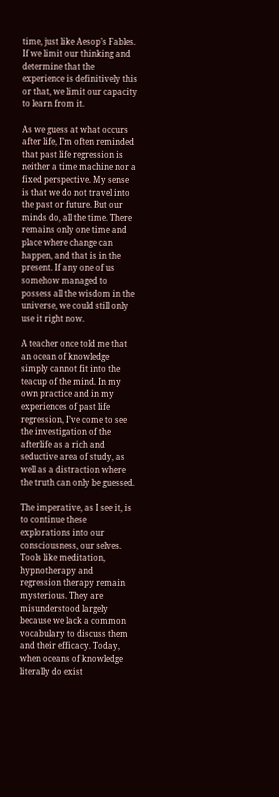time, just like Aesop’s Fables. If we limit our thinking and determine that the experience is definitively this or that, we limit our capacity to learn from it.

As we guess at what occurs after life, I’m often reminded that past life regression is neither a time machine nor a fixed perspective. My sense is that we do not travel into the past or future. But our minds do, all the time. There remains only one time and place where change can happen, and that is in the present. If any one of us somehow managed to possess all the wisdom in the universe, we could still only use it right now.

A teacher once told me that an ocean of knowledge simply cannot fit into the teacup of the mind. In my own practice and in my experiences of past life regression, I’ve come to see the investigation of the afterlife as a rich and seductive area of study, as well as a distraction where the truth can only be guessed.

The imperative, as I see it, is to continue these explorations into our consciousness, our selves. Tools like meditation, hypnotherapy and regression therapy remain mysterious. They are misunderstood largely because we lack a common vocabulary to discuss them and their efficacy. Today, when oceans of knowledge literally do exist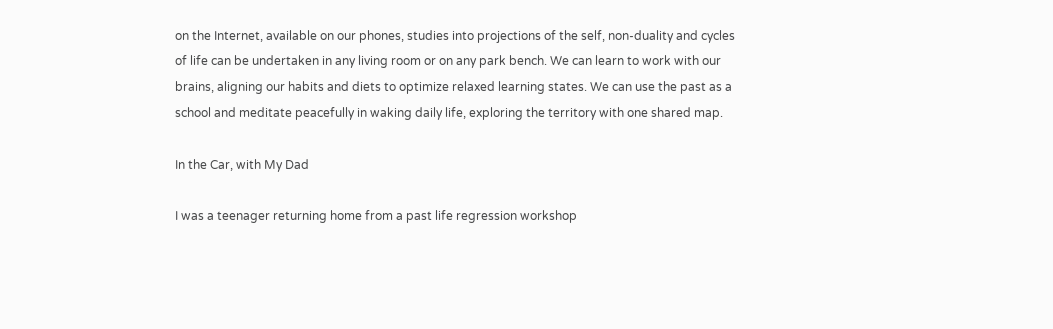on the Internet, available on our phones, studies into projections of the self, non-duality and cycles of life can be undertaken in any living room or on any park bench. We can learn to work with our brains, aligning our habits and diets to optimize relaxed learning states. We can use the past as a school and meditate peacefully in waking daily life, exploring the territory with one shared map.

In the Car, with My Dad

I was a teenager returning home from a past life regression workshop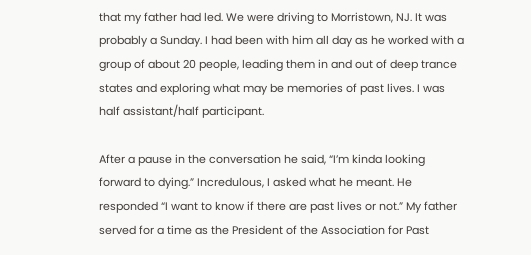that my father had led. We were driving to Morristown, NJ. It was probably a Sunday. I had been with him all day as he worked with a group of about 20 people, leading them in and out of deep trance states and exploring what may be memories of past lives. I was half assistant/half participant.

After a pause in the conversation he said, “I’m kinda looking forward to dying.” Incredulous, I asked what he meant. He responded “I want to know if there are past lives or not.” My father served for a time as the President of the Association for Past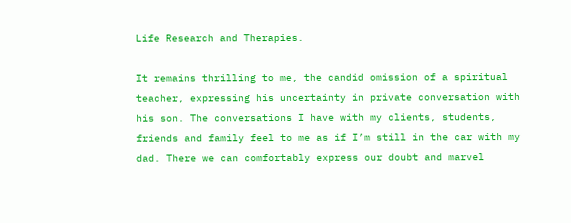Life Research and Therapies.

It remains thrilling to me, the candid omission of a spiritual teacher, expressing his uncertainty in private conversation with his son. The conversations I have with my clients, students, friends and family feel to me as if I’m still in the car with my dad. There we can comfortably express our doubt and marvel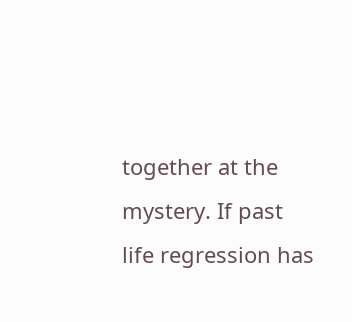together at the mystery. If past life regression has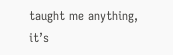taught me anything, it’s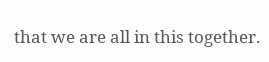that we are all in this together.